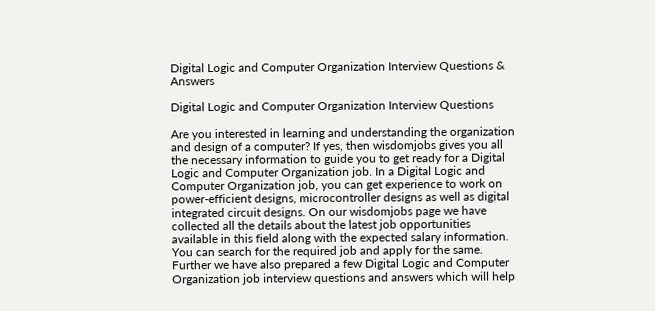Digital Logic and Computer Organization Interview Questions & Answers

Digital Logic and Computer Organization Interview Questions

Are you interested in learning and understanding the organization and design of a computer? If yes, then wisdomjobs gives you all the necessary information to guide you to get ready for a Digital Logic and Computer Organization job. In a Digital Logic and Computer Organization job, you can get experience to work on power-efficient designs, microcontroller designs as well as digital integrated circuit designs. On our wisdomjobs page we have collected all the details about the latest job opportunities available in this field along with the expected salary information. You can search for the required job and apply for the same. Further we have also prepared a few Digital Logic and Computer Organization job interview questions and answers which will help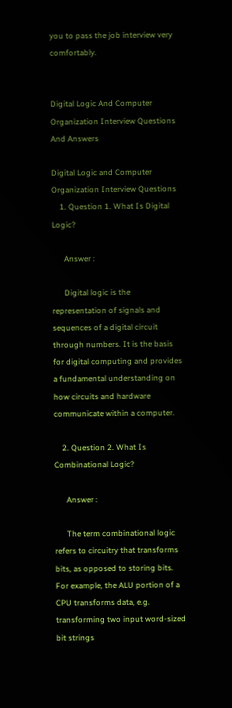you to pass the job interview very comfortably.


Digital Logic And Computer Organization Interview Questions And Answers

Digital Logic and Computer Organization Interview Questions
    1. Question 1. What Is Digital Logic?

      Answer :

      Digital logic is the representation of signals and sequences of a digital circuit through numbers. It is the basis for digital computing and provides a fundamental understanding on how circuits and hardware communicate within a computer.

    2. Question 2. What Is Combinational Logic?

      Answer :

      The term combinational logic refers to circuitry that transforms bits, as opposed to storing bits. For example, the ALU portion of a CPU transforms data, e.g. transforming two input word-sized bit strings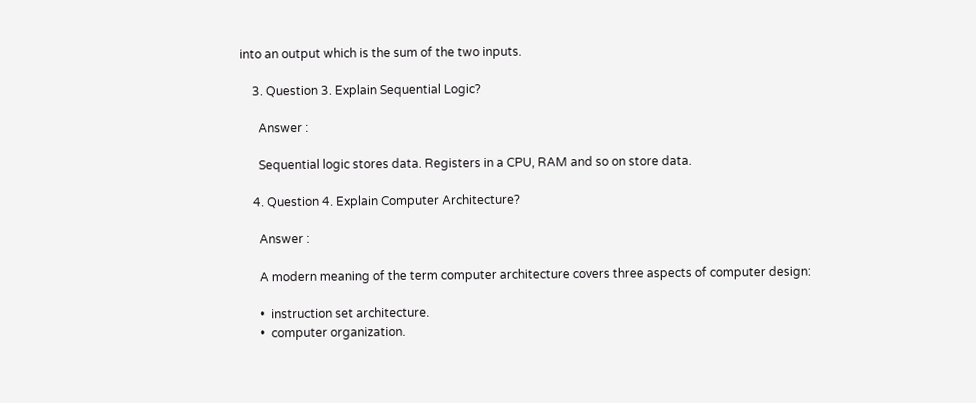into an output which is the sum of the two inputs.

    3. Question 3. Explain Sequential Logic?

      Answer :

      Sequential logic stores data. Registers in a CPU, RAM and so on store data.

    4. Question 4. Explain Computer Architecture?

      Answer :

      A modern meaning of the term computer architecture covers three aspects of computer design:

      •  instruction set architecture.
      •  computer organization.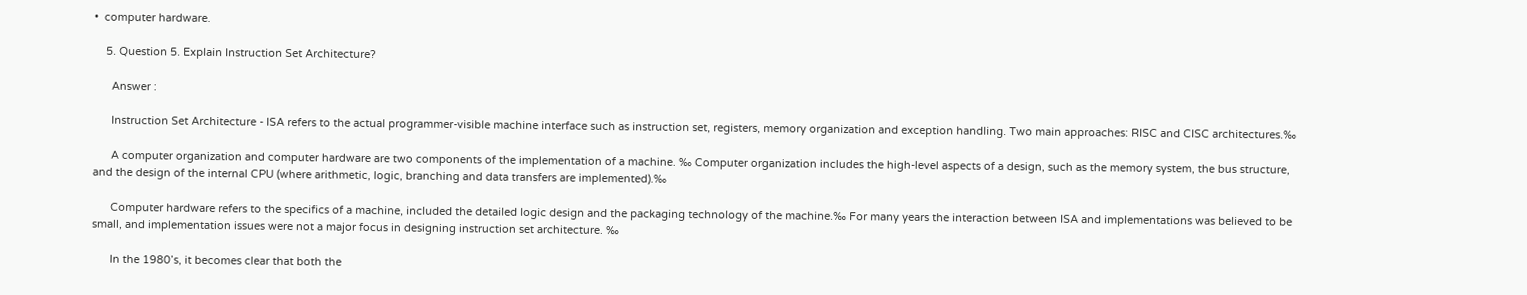•  computer hardware.

    5. Question 5. Explain Instruction Set Architecture?

      Answer :

      Instruction Set Architecture - ISA refers to the actual programmer-visible machine interface such as instruction set, registers, memory organization and exception handling. Two main approaches: RISC and CISC architectures.‰

      A computer organization and computer hardware are two components of the implementation of a machine. ‰ Computer organization includes the high-level aspects of a design, such as the memory system, the bus structure, and the design of the internal CPU (where arithmetic, logic, branching and data transfers are implemented).‰

      Computer hardware refers to the specifics of a machine, included the detailed logic design and the packaging technology of the machine.‰ For many years the interaction between ISA and implementations was believed to be small, and implementation issues were not a major focus in designing instruction set architecture. ‰

      In the 1980’s, it becomes clear that both the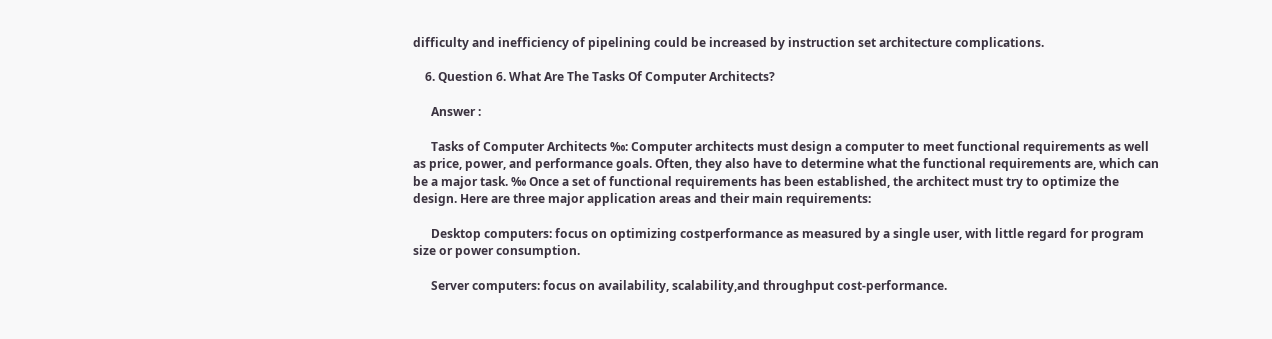difficulty and inefficiency of pipelining could be increased by instruction set architecture complications.

    6. Question 6. What Are The Tasks Of Computer Architects?

      Answer :

      Tasks of Computer Architects ‰: Computer architects must design a computer to meet functional requirements as well as price, power, and performance goals. Often, they also have to determine what the functional requirements are, which can be a major task. ‰ Once a set of functional requirements has been established, the architect must try to optimize the design. Here are three major application areas and their main requirements:

      Desktop computers: focus on optimizing costperformance as measured by a single user, with little regard for program size or power consumption.

      Server computers: focus on availability, scalability,and throughput cost-performance.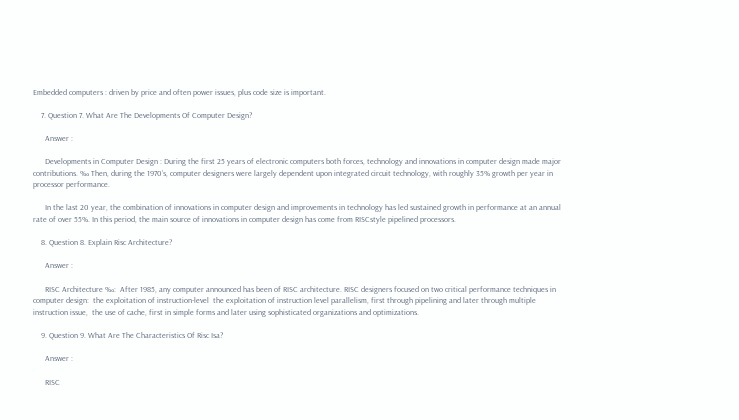Embedded computers : driven by price and often power issues, plus code size is important.

    7. Question 7. What Are The Developments Of Computer Design?

      Answer :

      Developments in Computer Design : During the first 25 years of electronic computers both forces, technology and innovations in computer design made major contributions. ‰ Then, during the 1970’s, computer designers were largely dependent upon integrated circuit technology, with roughly 35% growth per year in processor performance.

      In the last 20 year, the combination of innovations in computer design and improvements in technology has led sustained growth in performance at an annual rate of over 55%. In this period, the main source of innovations in computer design has come from RISCstyle pipelined processors.

    8. Question 8. Explain Risc Architecture?

      Answer :

      RISC Architecture ‰:  After 1985, any computer announced has been of RISC architecture. RISC designers focused on two critical performance techniques in computer design:  the exploitation of instruction-level  the exploitation of instruction level parallelism, first through pipelining and later through multiple instruction issue,  the use of cache, first in simple forms and later using sophisticated organizations and optimizations.

    9. Question 9. What Are The Characteristics Of Risc Isa?

      Answer :

      RISC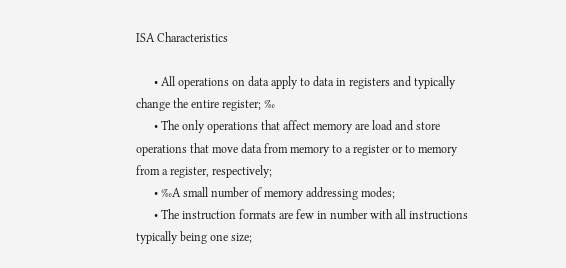ISA Characteristics

      • All operations on data apply to data in registers and typically change the entire register; ‰
      • The only operations that affect memory are load and store operations that move data from memory to a register or to memory from a register, respectively;
      • ‰A small number of memory addressing modes;
      • The instruction formats are few in number with all instructions typically being one size;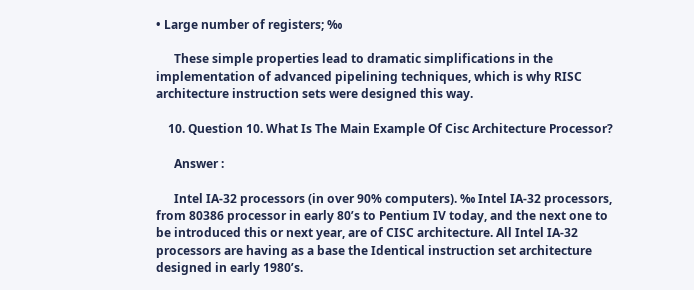• Large number of registers; ‰

      These simple properties lead to dramatic simplifications in the implementation of advanced pipelining techniques, which is why RISC architecture instruction sets were designed this way.

    10. Question 10. What Is The Main Example Of Cisc Architecture Processor?

      Answer :

      Intel IA-32 processors (in over 90% computers). ‰ Intel IA-32 processors, from 80386 processor in early 80’s to Pentium IV today, and the next one to be introduced this or next year, are of CISC architecture. All Intel IA-32 processors are having as a base the Identical instruction set architecture designed in early 1980’s.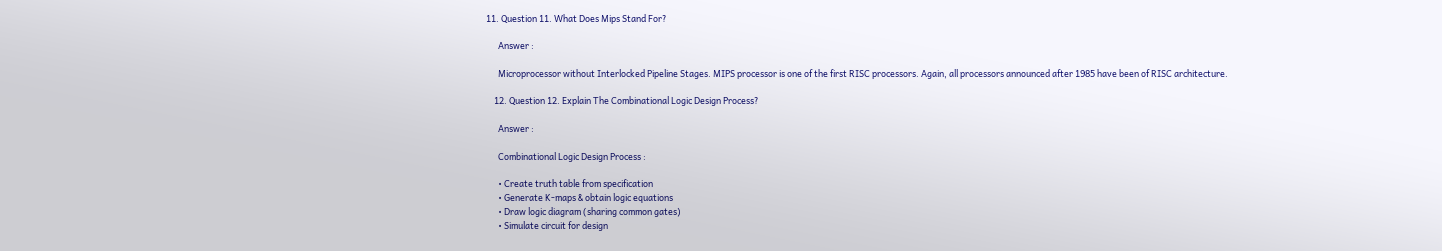11. Question 11. What Does Mips Stand For?

      Answer :

      Microprocessor without Interlocked Pipeline Stages. MIPS processor is one of the first RISC processors. Again, all processors announced after 1985 have been of RISC architecture.

    12. Question 12. Explain The Combinational Logic Design Process?

      Answer :

      Combinational Logic Design Process :

      • Create truth table from specification
      • Generate K-maps & obtain logic equations
      • Draw logic diagram (sharing common gates)
      • Simulate circuit for design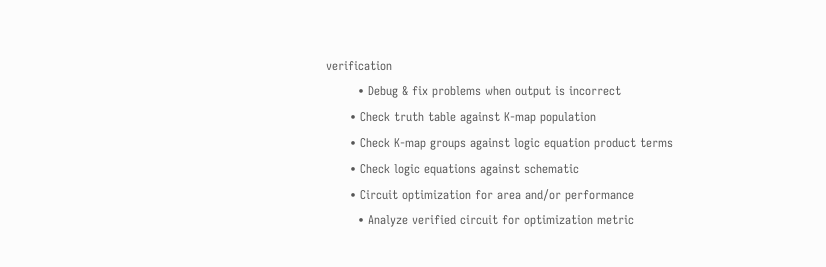verification
        • Debug & fix problems when output is incorrect
      • Check truth table against K-map population
      • Check K-map groups against logic equation product terms
      • Check logic equations against schematic
      • Circuit optimization for area and/or performance
        • Analyze verified circuit for optimization metric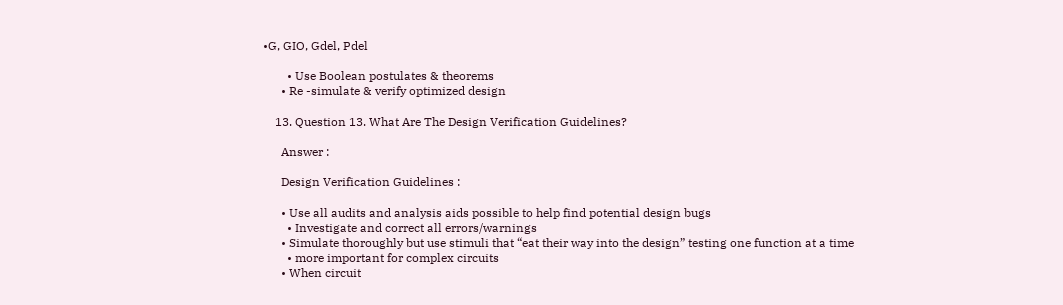•G, GIO, Gdel, Pdel

        • Use Boolean postulates & theorems
      • Re -simulate & verify optimized design

    13. Question 13. What Are The Design Verification Guidelines?

      Answer :

      Design Verification Guidelines :

      • Use all audits and analysis aids possible to help find potential design bugs
        • Investigate and correct all errors/warnings
      • Simulate thoroughly but use stimuli that “eat their way into the design” testing one function at a time
        • more important for complex circuits
      • When circuit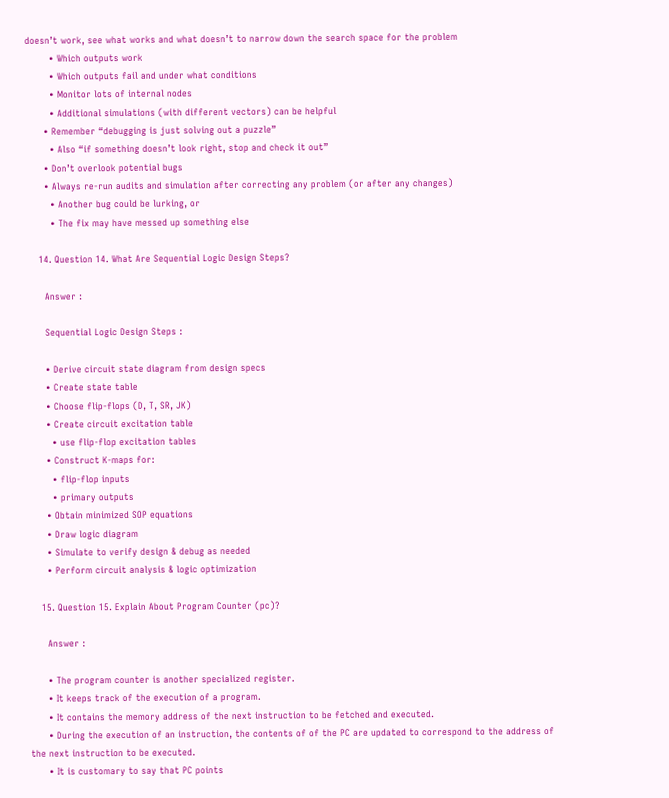doesn’t work, see what works and what doesn’t to narrow down the search space for the problem
        • Which outputs work
        • Which outputs fail and under what conditions
        • Monitor lots of internal nodes
        • Additional simulations (with different vectors) can be helpful
      • Remember “debugging is just solving out a puzzle”
        • Also “if something doesn’t look right, stop and check it out”
      • Don’t overlook potential bugs
      • Always re-run audits and simulation after correcting any problem (or after any changes)
        • Another bug could be lurking, or
        • The fix may have messed up something else

    14. Question 14. What Are Sequential Logic Design Steps?

      Answer :

      Sequential Logic Design Steps :

      • Derive circuit state diagram from design specs
      • Create state table
      • Choose flip-flops (D, T, SR, JK)
      • Create circuit excitation table
        • use flip-flop excitation tables
      • Construct K-maps for:
        • flip-flop inputs
        • primary outputs
      • Obtain minimized SOP equations
      • Draw logic diagram
      • Simulate to verify design & debug as needed
      • Perform circuit analysis & logic optimization

    15. Question 15. Explain About Program Counter (pc)?

      Answer :

      • The program counter is another specialized register.
      • It keeps track of the execution of a program.
      • It contains the memory address of the next instruction to be fetched and executed.
      • During the execution of an instruction, the contents of of the PC are updated to correspond to the address of the next instruction to be executed.
      • It is customary to say that PC points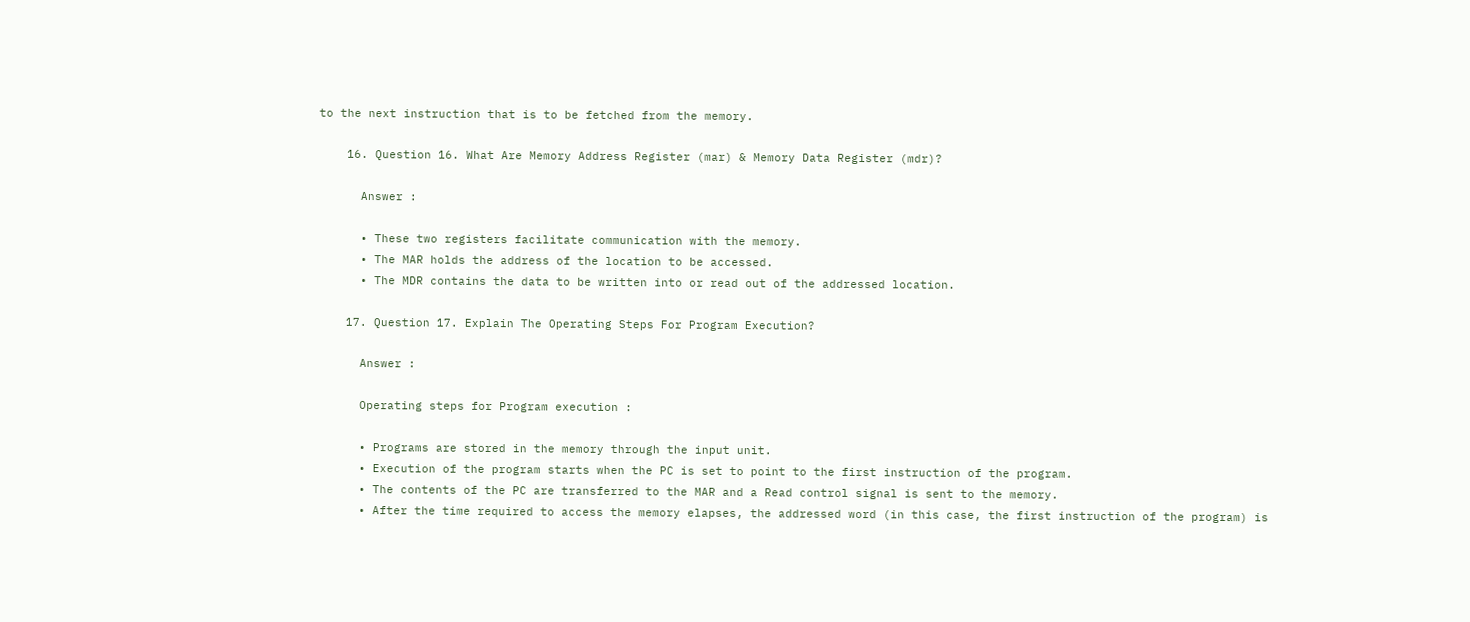to the next instruction that is to be fetched from the memory.

    16. Question 16. What Are Memory Address Register (mar) & Memory Data Register (mdr)?

      Answer :

      • These two registers facilitate communication with the memory.
      • The MAR holds the address of the location to be accessed.
      • The MDR contains the data to be written into or read out of the addressed location.

    17. Question 17. Explain The Operating Steps For Program Execution?

      Answer :

      Operating steps for Program execution :

      • Programs are stored in the memory through the input unit.
      • Execution of the program starts when the PC is set to point to the first instruction of the program.
      • The contents of the PC are transferred to the MAR and a Read control signal is sent to the memory.
      • After the time required to access the memory elapses, the addressed word (in this case, the first instruction of the program) is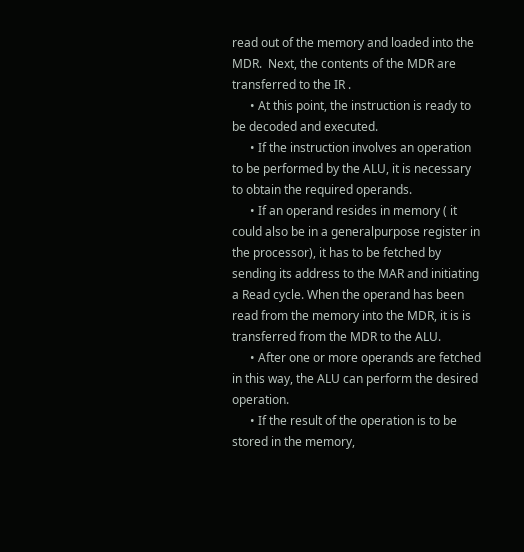read out of the memory and loaded into the MDR.  Next, the contents of the MDR are transferred to the IR .
      • At this point, the instruction is ready to be decoded and executed.
      • If the instruction involves an operation to be performed by the ALU, it is necessary to obtain the required operands.
      • If an operand resides in memory ( it could also be in a generalpurpose register in the processor), it has to be fetched by sending its address to the MAR and initiating a Read cycle. When the operand has been read from the memory into the MDR, it is is transferred from the MDR to the ALU.
      • After one or more operands are fetched in this way, the ALU can perform the desired operation.
      • If the result of the operation is to be stored in the memory,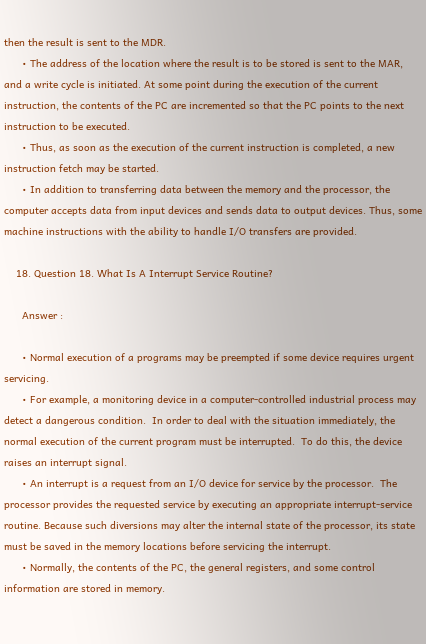then the result is sent to the MDR.
      • The address of the location where the result is to be stored is sent to the MAR, and a write cycle is initiated. At some point during the execution of the current instruction, the contents of the PC are incremented so that the PC points to the next instruction to be executed.
      • Thus, as soon as the execution of the current instruction is completed, a new instruction fetch may be started.
      • In addition to transferring data between the memory and the processor, the computer accepts data from input devices and sends data to output devices. Thus, some machine instructions with the ability to handle I/O transfers are provided.

    18. Question 18. What Is A Interrupt Service Routine?

      Answer :

      • Normal execution of a programs may be preempted if some device requires urgent servicing.
      • For example, a monitoring device in a computer-controlled industrial process may detect a dangerous condition.  In order to deal with the situation immediately, the normal execution of the current program must be interrupted.  To do this, the device raises an interrupt signal.
      • An interrupt is a request from an I/O device for service by the processor.  The processor provides the requested service by executing an appropriate interrupt-service routine. Because such diversions may alter the internal state of the processor, its state must be saved in the memory locations before servicing the interrupt.
      • Normally, the contents of the PC, the general registers, and some control information are stored in memory.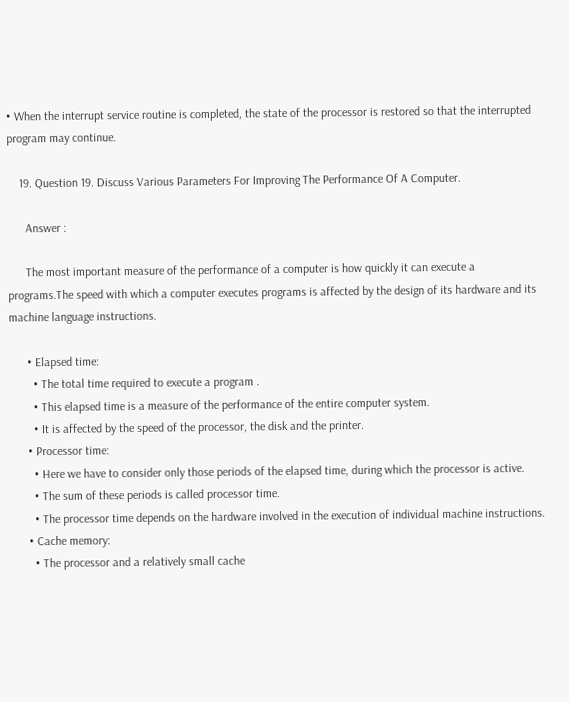• When the interrupt service routine is completed, the state of the processor is restored so that the interrupted program may continue.

    19. Question 19. Discuss Various Parameters For Improving The Performance Of A Computer.

      Answer :

      The most important measure of the performance of a computer is how quickly it can execute a programs.The speed with which a computer executes programs is affected by the design of its hardware and its machine language instructions.

      • Elapsed time:
        • The total time required to execute a program .
        • This elapsed time is a measure of the performance of the entire computer system.
        • It is affected by the speed of the processor, the disk and the printer.
      • Processor time:
        • Here we have to consider only those periods of the elapsed time, during which the processor is active.
        • The sum of these periods is called processor time.
        • The processor time depends on the hardware involved in the execution of individual machine instructions.
      • Cache memory:
        • The processor and a relatively small cache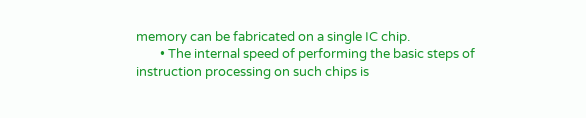memory can be fabricated on a single IC chip.
        • The internal speed of performing the basic steps of instruction processing on such chips is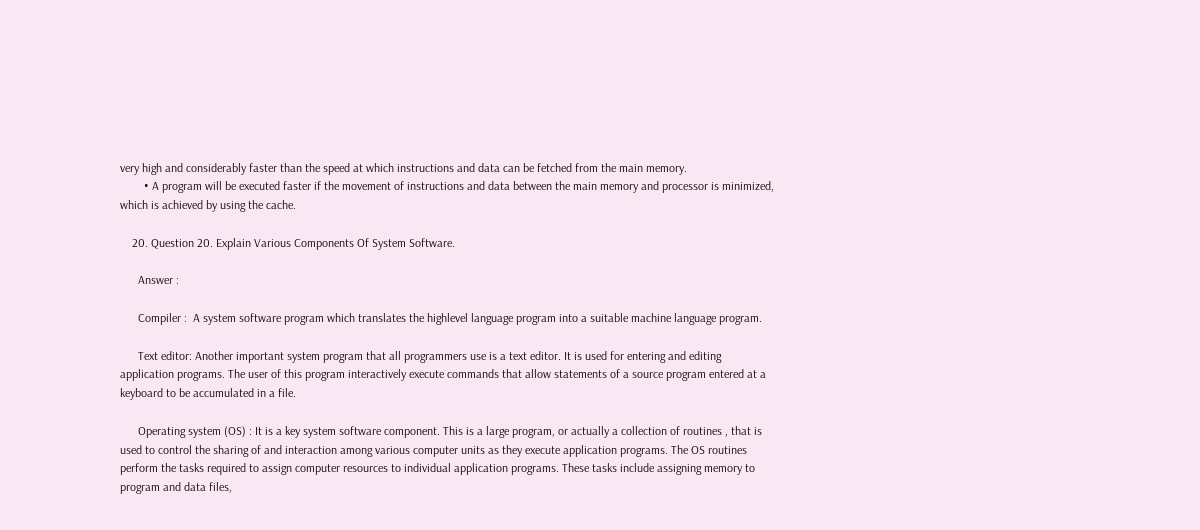very high and considerably faster than the speed at which instructions and data can be fetched from the main memory.
        • A program will be executed faster if the movement of instructions and data between the main memory and processor is minimized, which is achieved by using the cache.

    20. Question 20. Explain Various Components Of System Software.

      Answer :

      Compiler :  A system software program which translates the highlevel language program into a suitable machine language program.

      Text editor: Another important system program that all programmers use is a text editor. It is used for entering and editing application programs. The user of this program interactively execute commands that allow statements of a source program entered at a keyboard to be accumulated in a file.

      Operating system (OS) : It is a key system software component. This is a large program, or actually a collection of routines , that is used to control the sharing of and interaction among various computer units as they execute application programs. The OS routines perform the tasks required to assign computer resources to individual application programs. These tasks include assigning memory to program and data files,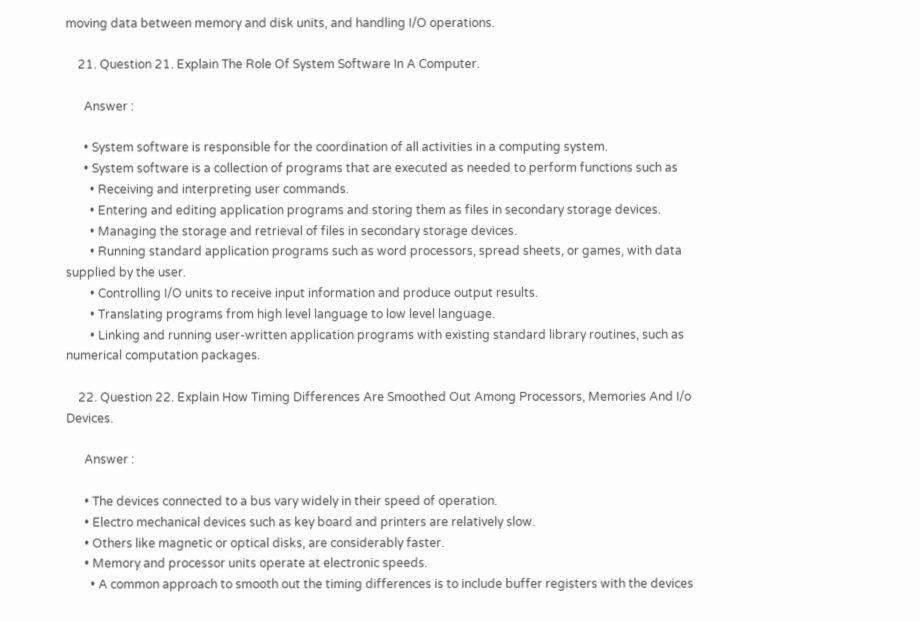moving data between memory and disk units, and handling I/O operations.

    21. Question 21. Explain The Role Of System Software In A Computer.

      Answer :

      • System software is responsible for the coordination of all activities in a computing system.
      • System software is a collection of programs that are executed as needed to perform functions such as
        • Receiving and interpreting user commands.
        • Entering and editing application programs and storing them as files in secondary storage devices.
        • Managing the storage and retrieval of files in secondary storage devices.
        • Running standard application programs such as word processors, spread sheets, or games, with data supplied by the user.
        • Controlling I/O units to receive input information and produce output results.
        • Translating programs from high level language to low level language.
        • Linking and running user-written application programs with existing standard library routines, such as numerical computation packages.

    22. Question 22. Explain How Timing Differences Are Smoothed Out Among Processors, Memories And I/o Devices.

      Answer :

      • The devices connected to a bus vary widely in their speed of operation.
      • Electro mechanical devices such as key board and printers are relatively slow.
      • Others like magnetic or optical disks, are considerably faster.
      • Memory and processor units operate at electronic speeds.
        • A common approach to smooth out the timing differences is to include buffer registers with the devices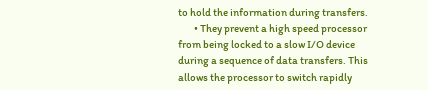to hold the information during transfers.
        • They prevent a high speed processor from being locked to a slow I/O device during a sequence of data transfers. This allows the processor to switch rapidly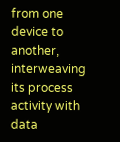from one device to another, interweaving its process activity with data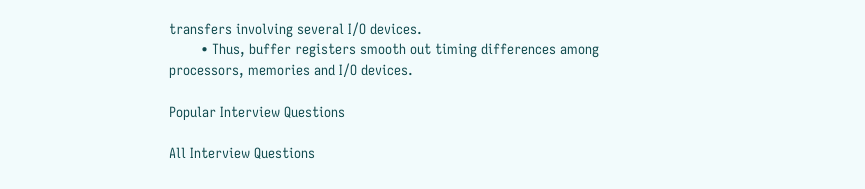transfers involving several I/O devices.
        • Thus, buffer registers smooth out timing differences among processors, memories and I/O devices.

Popular Interview Questions

All Interview Questions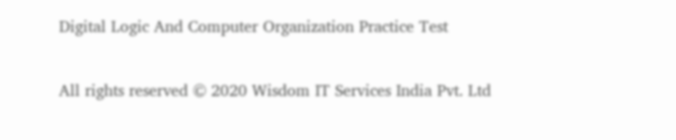Digital Logic And Computer Organization Practice Test

All rights reserved © 2020 Wisdom IT Services India Pvt. Ltd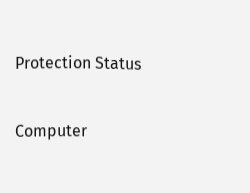Protection Status

Computer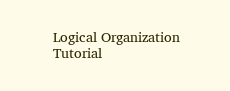Logical Organization Tutorial